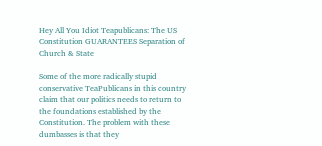Hey All You Idiot Teapublicans: The US Constitution GUARANTEES Separation of Church & State

Some of the more radically stupid conservative TeaPublicans in this country claim that our politics needs to return to the foundations established by the Constitution. The problem with these dumbasses is that they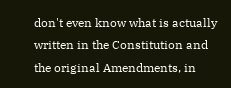don't even know what is actually written in the Constitution and the original Amendments, in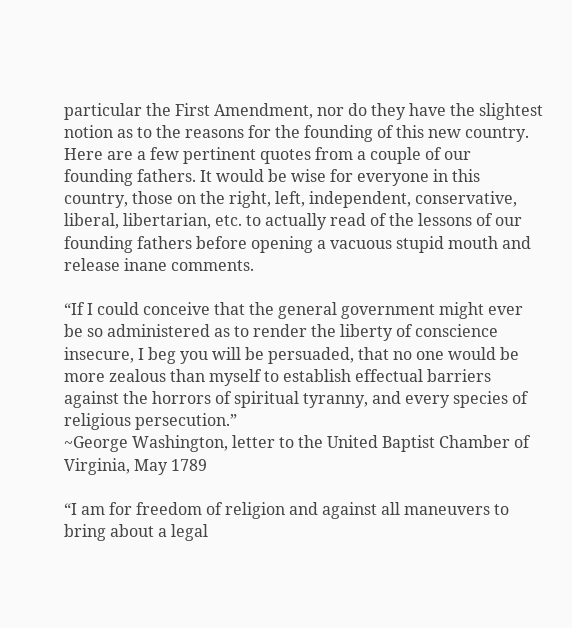particular the First Amendment, nor do they have the slightest notion as to the reasons for the founding of this new country. Here are a few pertinent quotes from a couple of our founding fathers. It would be wise for everyone in this country, those on the right, left, independent, conservative, liberal, libertarian, etc. to actually read of the lessons of our founding fathers before opening a vacuous stupid mouth and release inane comments.

“If I could conceive that the general government might ever be so administered as to render the liberty of conscience insecure, I beg you will be persuaded, that no one would be more zealous than myself to establish effectual barriers against the horrors of spiritual tyranny, and every species of religious persecution.”
~George Washington, letter to the United Baptist Chamber of Virginia, May 1789

“I am for freedom of religion and against all maneuvers to bring about a legal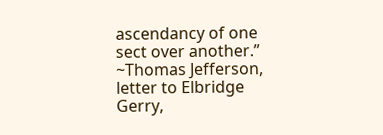ascendancy of one sect over another.”
~Thomas Jefferson, letter to Elbridge Gerry,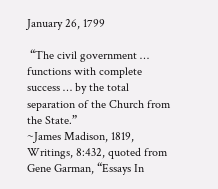January 26, 1799

 “The civil government … functions with complete success … by the total separation of the Church from the State.”
~James Madison, 1819, Writings, 8:432, quoted from Gene Garman, “Essays In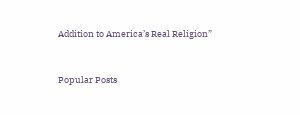Addition to America’s Real Religion”


Popular Posts